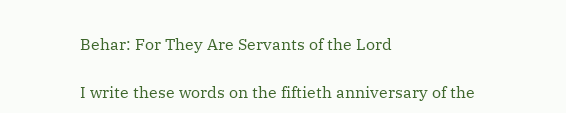Behar: For They Are Servants of the Lord

I write these words on the fiftieth anniversary of the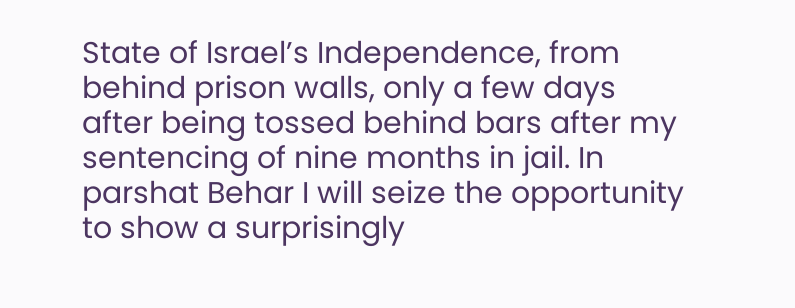State of Israel’s Independence, from behind prison walls, only a few days after being tossed behind bars after my sentencing of nine months in jail. In parshat Behar I will seize the opportunity to show a surprisingly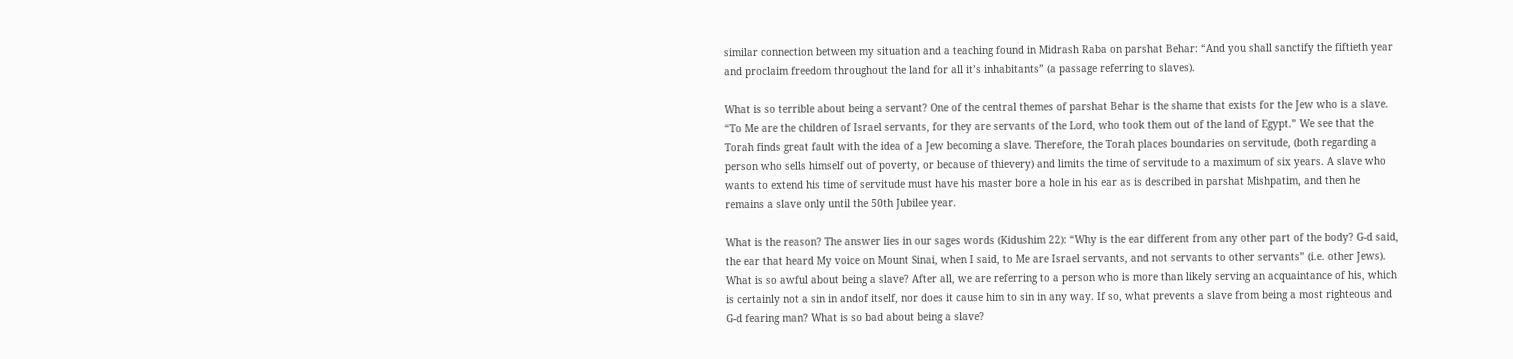similar connection between my situation and a teaching found in Midrash Raba on parshat Behar: “And you shall sanctify the fiftieth year and proclaim freedom throughout the land for all it’s inhabitants” (a passage referring to slaves).

What is so terrible about being a servant? One of the central themes of parshat Behar is the shame that exists for the Jew who is a slave. “To Me are the children of Israel servants, for they are servants of the Lord, who took them out of the land of Egypt.” We see that the Torah finds great fault with the idea of a Jew becoming a slave. Therefore, the Torah places boundaries on servitude, (both regarding a person who sells himself out of poverty, or because of thievery) and limits the time of servitude to a maximum of six years. A slave who wants to extend his time of servitude must have his master bore a hole in his ear as is described in parshat Mishpatim, and then he remains a slave only until the 50th Jubilee year.

What is the reason? The answer lies in our sages words (Kidushim 22): “Why is the ear different from any other part of the body? G-d said, the ear that heard My voice on Mount Sinai, when I said, to Me are Israel servants, and not servants to other servants” (i.e. other Jews). What is so awful about being a slave? After all, we are referring to a person who is more than likely serving an acquaintance of his, which is certainly not a sin in andof itself, nor does it cause him to sin in any way. If so, what prevents a slave from being a most righteous and G-d fearing man? What is so bad about being a slave?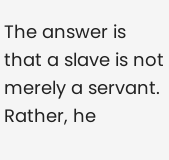The answer is that a slave is not merely a servant. Rather, he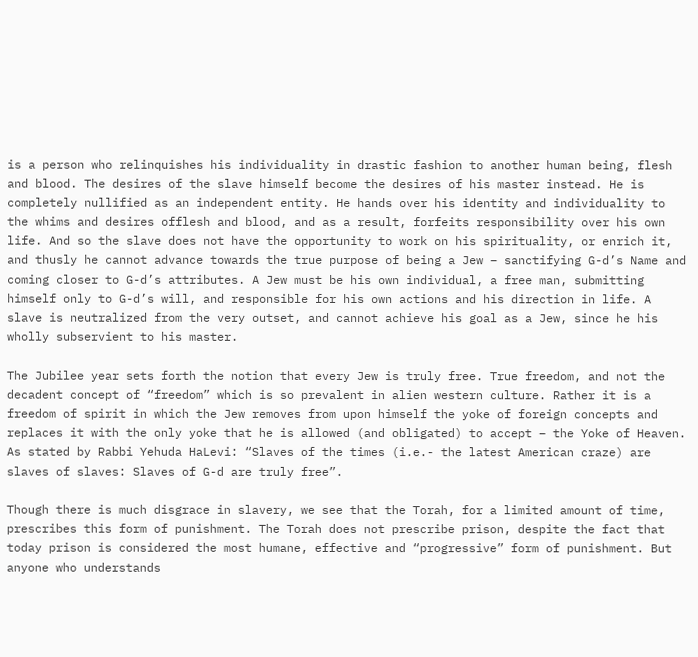is a person who relinquishes his individuality in drastic fashion to another human being, flesh and blood. The desires of the slave himself become the desires of his master instead. He is completely nullified as an independent entity. He hands over his identity and individuality to the whims and desires offlesh and blood, and as a result, forfeits responsibility over his own life. And so the slave does not have the opportunity to work on his spirituality, or enrich it, and thusly he cannot advance towards the true purpose of being a Jew – sanctifying G-d’s Name and coming closer to G-d’s attributes. A Jew must be his own individual, a free man, submitting himself only to G-d’s will, and responsible for his own actions and his direction in life. A slave is neutralized from the very outset, and cannot achieve his goal as a Jew, since he his wholly subservient to his master.

The Jubilee year sets forth the notion that every Jew is truly free. True freedom, and not the decadent concept of “freedom” which is so prevalent in alien western culture. Rather it is a freedom of spirit in which the Jew removes from upon himself the yoke of foreign concepts and replaces it with the only yoke that he is allowed (and obligated) to accept – the Yoke of Heaven. As stated by Rabbi Yehuda HaLevi: “Slaves of the times (i.e.- the latest American craze) are slaves of slaves: Slaves of G-d are truly free”.

Though there is much disgrace in slavery, we see that the Torah, for a limited amount of time, prescribes this form of punishment. The Torah does not prescribe prison, despite the fact that today prison is considered the most humane, effective and “progressive” form of punishment. But anyone who understands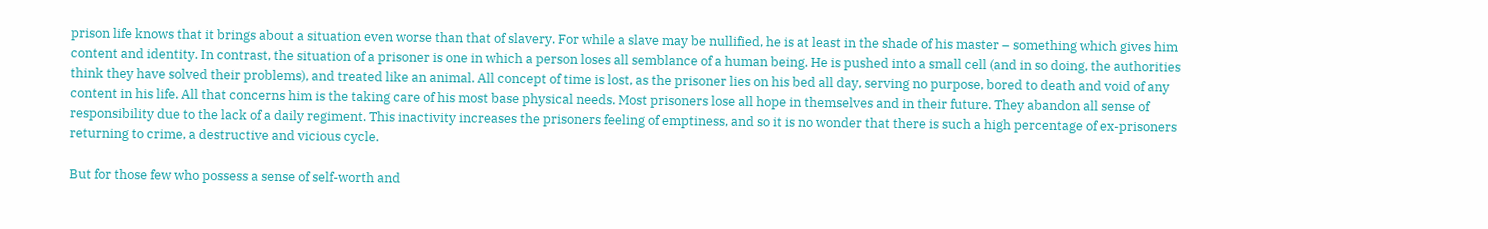prison life knows that it brings about a situation even worse than that of slavery. For while a slave may be nullified, he is at least in the shade of his master – something which gives him content and identity. In contrast, the situation of a prisoner is one in which a person loses all semblance of a human being. He is pushed into a small cell (and in so doing, the authorities think they have solved their problems), and treated like an animal. All concept of time is lost, as the prisoner lies on his bed all day, serving no purpose, bored to death and void of any content in his life. All that concerns him is the taking care of his most base physical needs. Most prisoners lose all hope in themselves and in their future. They abandon all sense of responsibility due to the lack of a daily regiment. This inactivity increases the prisoners feeling of emptiness, and so it is no wonder that there is such a high percentage of ex-prisoners returning to crime, a destructive and vicious cycle.

But for those few who possess a sense of self-worth and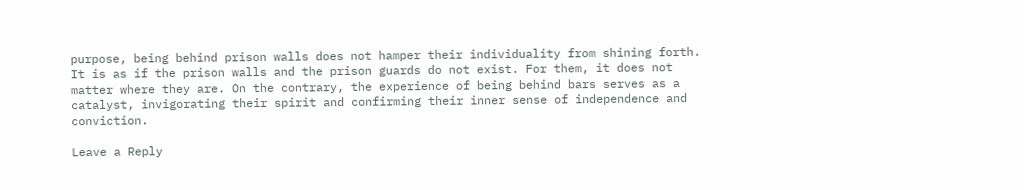purpose, being behind prison walls does not hamper their individuality from shining forth. It is as if the prison walls and the prison guards do not exist. For them, it does not matter where they are. On the contrary, the experience of being behind bars serves as a catalyst, invigorating their spirit and confirming their inner sense of independence and conviction.

Leave a Reply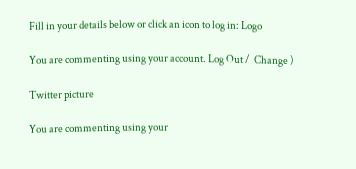Fill in your details below or click an icon to log in: Logo

You are commenting using your account. Log Out /  Change )

Twitter picture

You are commenting using your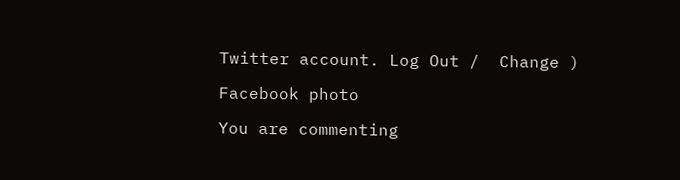Twitter account. Log Out /  Change )

Facebook photo

You are commenting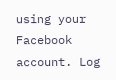using your Facebook account. Log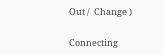Out /  Change )

Connecting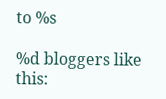to %s

%d bloggers like this: